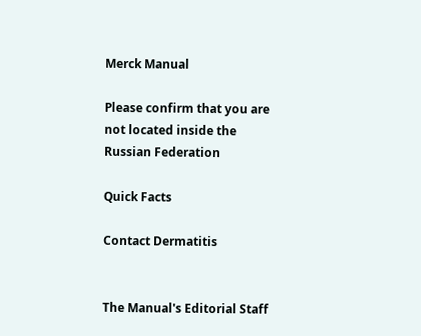Merck Manual

Please confirm that you are not located inside the Russian Federation

Quick Facts

Contact Dermatitis


The Manual's Editorial Staff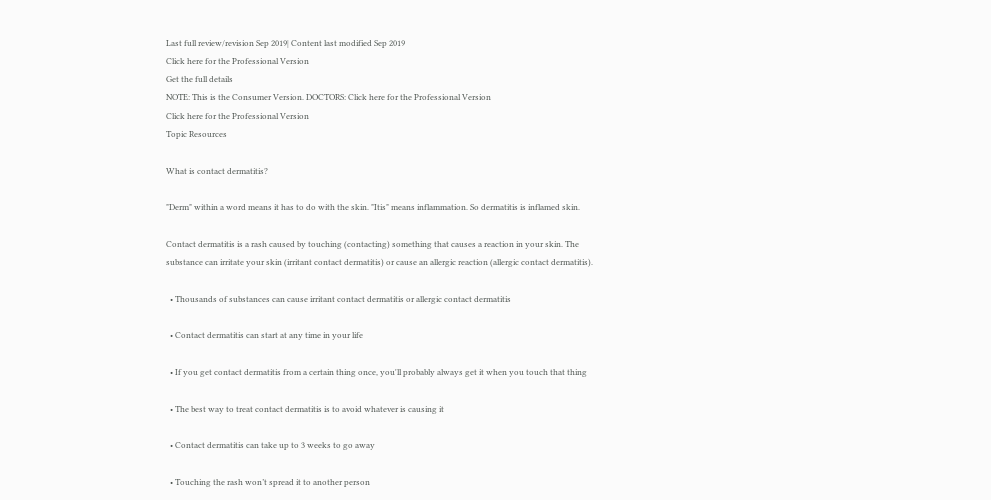Last full review/revision Sep 2019| Content last modified Sep 2019
Click here for the Professional Version
Get the full details
NOTE: This is the Consumer Version. DOCTORS: Click here for the Professional Version
Click here for the Professional Version
Topic Resources

What is contact dermatitis?

"Derm" within a word means it has to do with the skin. "Itis" means inflammation. So dermatitis is inflamed skin.

Contact dermatitis is a rash caused by touching (contacting) something that causes a reaction in your skin. The substance can irritate your skin (irritant contact dermatitis) or cause an allergic reaction (allergic contact dermatitis).

  • Thousands of substances can cause irritant contact dermatitis or allergic contact dermatitis

  • Contact dermatitis can start at any time in your life

  • If you get contact dermatitis from a certain thing once, you'll probably always get it when you touch that thing

  • The best way to treat contact dermatitis is to avoid whatever is causing it

  • Contact dermatitis can take up to 3 weeks to go away

  • Touching the rash won’t spread it to another person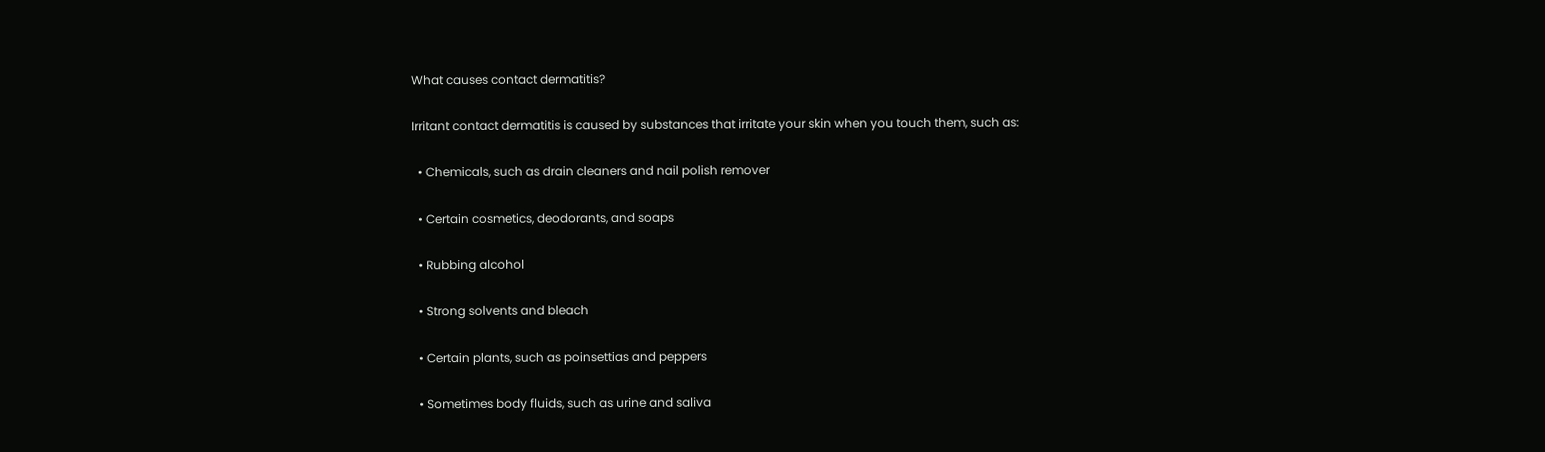What causes contact dermatitis?

Irritant contact dermatitis is caused by substances that irritate your skin when you touch them, such as:

  • Chemicals, such as drain cleaners and nail polish remover

  • Certain cosmetics, deodorants, and soaps

  • Rubbing alcohol

  • Strong solvents and bleach

  • Certain plants, such as poinsettias and peppers

  • Sometimes body fluids, such as urine and saliva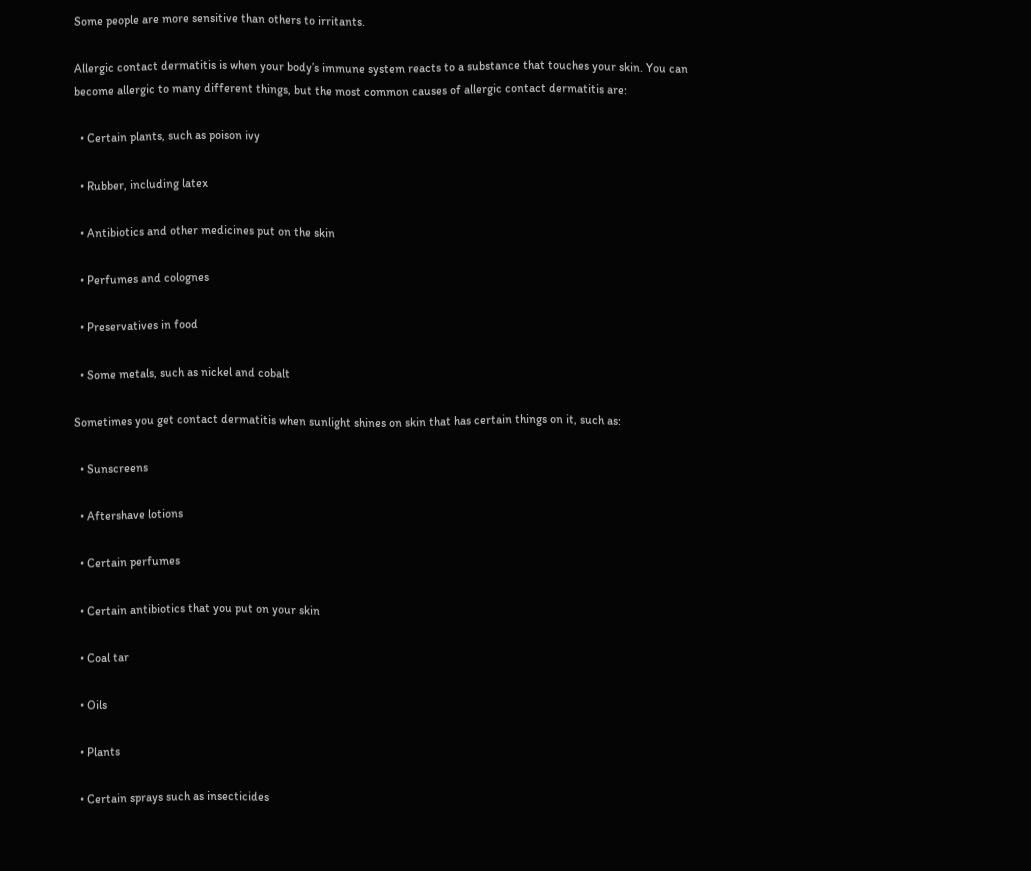Some people are more sensitive than others to irritants.

Allergic contact dermatitis is when your body’s immune system reacts to a substance that touches your skin. You can become allergic to many different things, but the most common causes of allergic contact dermatitis are:

  • Certain plants, such as poison ivy

  • Rubber, including latex

  • Antibiotics and other medicines put on the skin

  • Perfumes and colognes

  • Preservatives in food

  • Some metals, such as nickel and cobalt

Sometimes you get contact dermatitis when sunlight shines on skin that has certain things on it, such as:

  • Sunscreens

  • Aftershave lotions

  • Certain perfumes

  • Certain antibiotics that you put on your skin

  • Coal tar

  • Oils

  • Plants

  • Certain sprays such as insecticides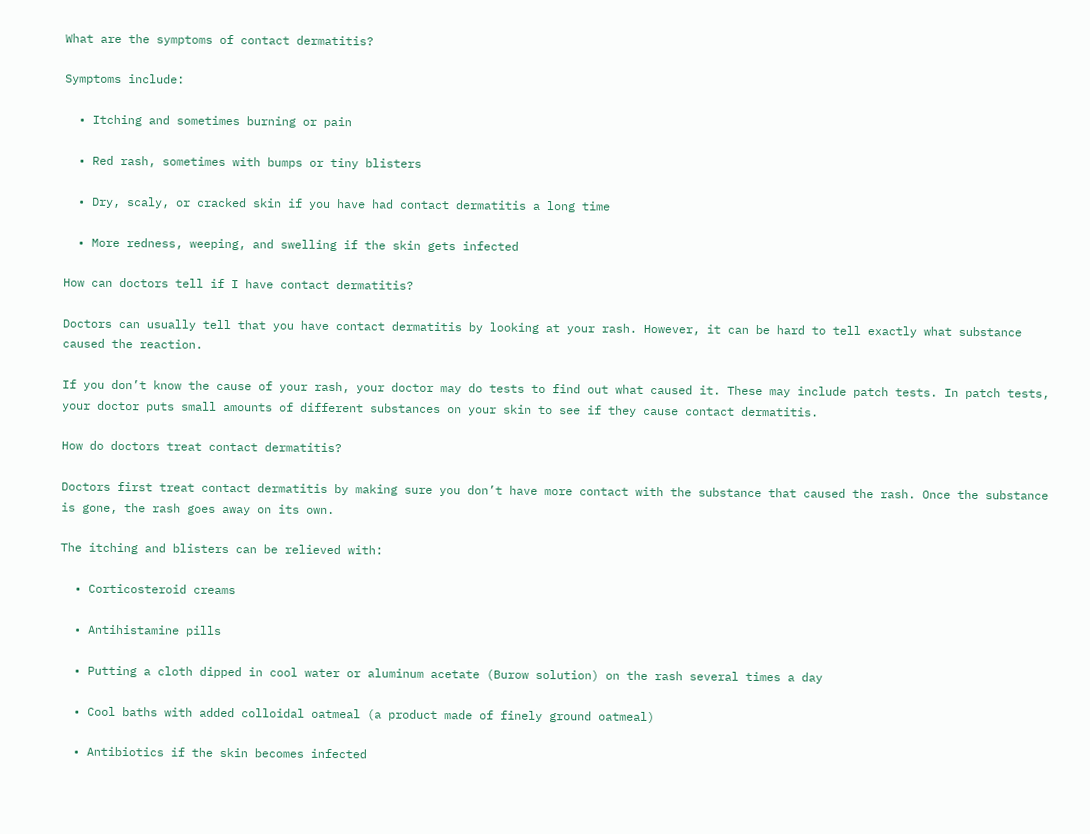What are the symptoms of contact dermatitis?

Symptoms include:

  • Itching and sometimes burning or pain

  • Red rash, sometimes with bumps or tiny blisters

  • Dry, scaly, or cracked skin if you have had contact dermatitis a long time

  • More redness, weeping, and swelling if the skin gets infected

How can doctors tell if I have contact dermatitis?

Doctors can usually tell that you have contact dermatitis by looking at your rash. However, it can be hard to tell exactly what substance caused the reaction.

If you don’t know the cause of your rash, your doctor may do tests to find out what caused it. These may include patch tests. In patch tests, your doctor puts small amounts of different substances on your skin to see if they cause contact dermatitis.

How do doctors treat contact dermatitis?

Doctors first treat contact dermatitis by making sure you don’t have more contact with the substance that caused the rash. Once the substance is gone, the rash goes away on its own.

The itching and blisters can be relieved with:

  • Corticosteroid creams

  • Antihistamine pills

  • Putting a cloth dipped in cool water or aluminum acetate (Burow solution) on the rash several times a day

  • Cool baths with added colloidal oatmeal (a product made of finely ground oatmeal)

  • Antibiotics if the skin becomes infected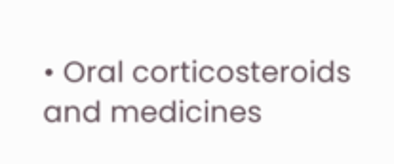• Oral corticosteroids and medicines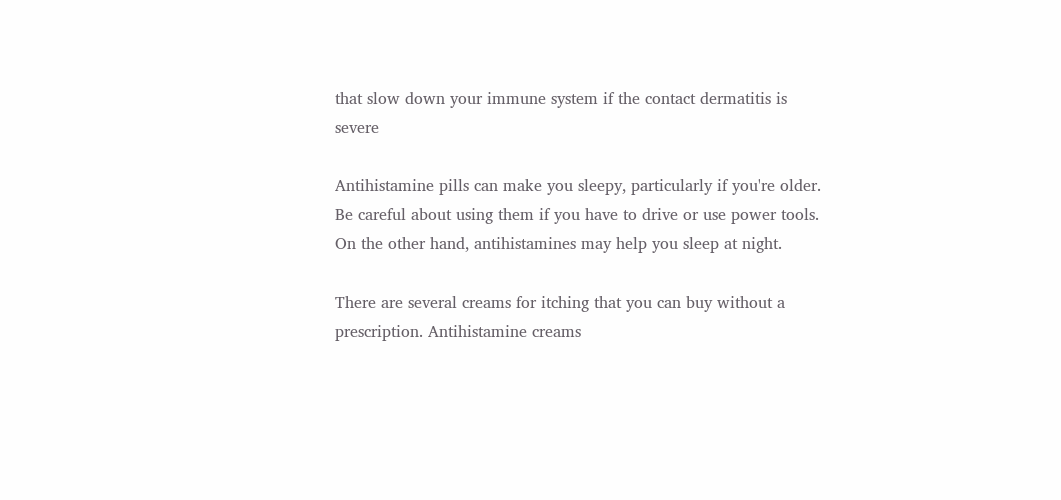that slow down your immune system if the contact dermatitis is severe

Antihistamine pills can make you sleepy, particularly if you're older. Be careful about using them if you have to drive or use power tools. On the other hand, antihistamines may help you sleep at night.

There are several creams for itching that you can buy without a prescription. Antihistamine creams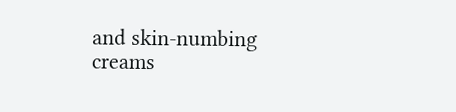and skin-numbing creams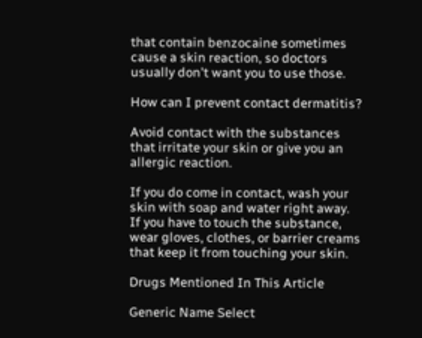that contain benzocaine sometimes cause a skin reaction, so doctors usually don't want you to use those.

How can I prevent contact dermatitis?

Avoid contact with the substances that irritate your skin or give you an allergic reaction.

If you do come in contact, wash your skin with soap and water right away. If you have to touch the substance, wear gloves, clothes, or barrier creams that keep it from touching your skin.

Drugs Mentioned In This Article

Generic Name Select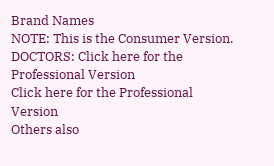Brand Names
NOTE: This is the Consumer Version. DOCTORS: Click here for the Professional Version
Click here for the Professional Version
Others also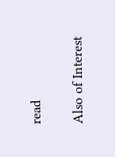read

Also of Interest